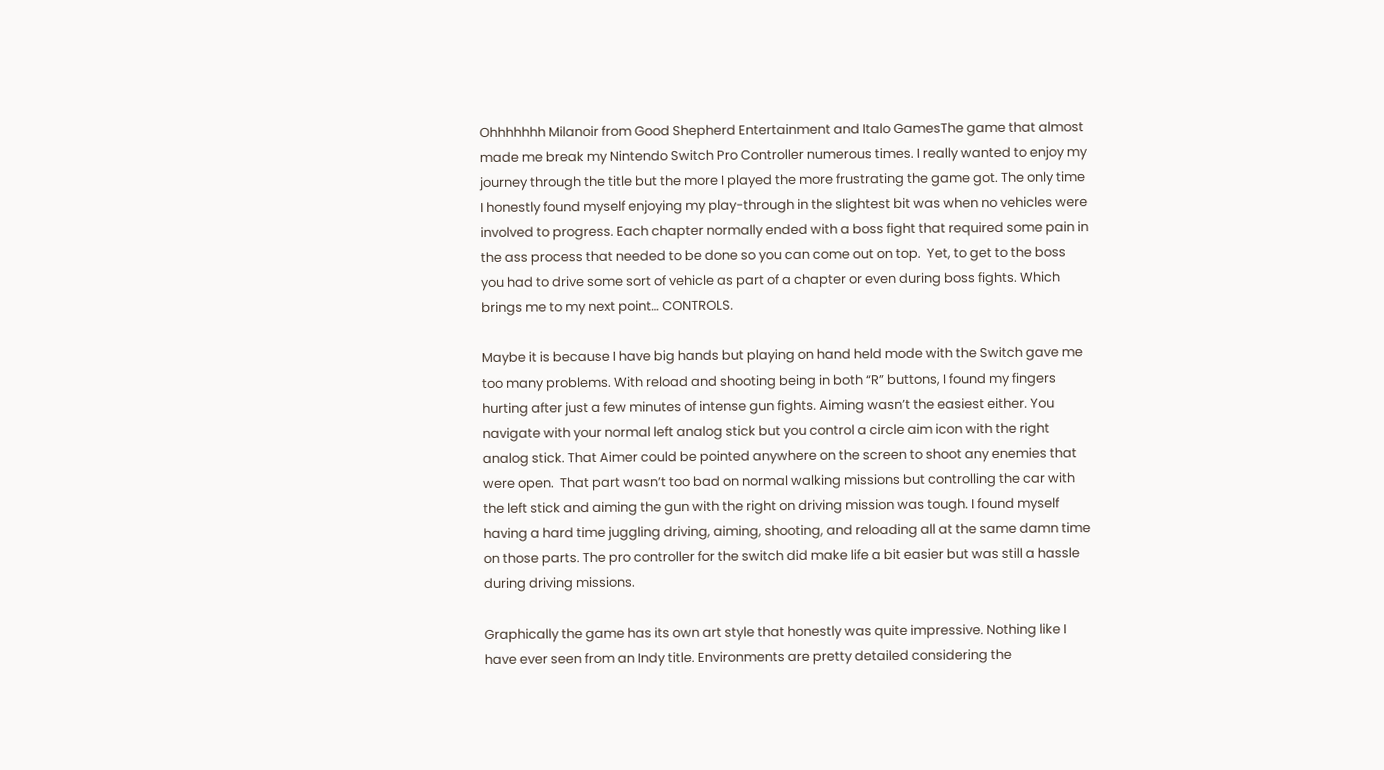Ohhhhhhh Milanoir from Good Shepherd Entertainment and Italo GamesThe game that almost made me break my Nintendo Switch Pro Controller numerous times. I really wanted to enjoy my journey through the title but the more I played the more frustrating the game got. The only time I honestly found myself enjoying my play-through in the slightest bit was when no vehicles were involved to progress. Each chapter normally ended with a boss fight that required some pain in the ass process that needed to be done so you can come out on top.  Yet, to get to the boss you had to drive some sort of vehicle as part of a chapter or even during boss fights. Which brings me to my next point… CONTROLS.

Maybe it is because I have big hands but playing on hand held mode with the Switch gave me too many problems. With reload and shooting being in both “R” buttons, I found my fingers hurting after just a few minutes of intense gun fights. Aiming wasn’t the easiest either. You navigate with your normal left analog stick but you control a circle aim icon with the right analog stick. That Aimer could be pointed anywhere on the screen to shoot any enemies that were open.  That part wasn’t too bad on normal walking missions but controlling the car with the left stick and aiming the gun with the right on driving mission was tough. I found myself having a hard time juggling driving, aiming, shooting, and reloading all at the same damn time on those parts. The pro controller for the switch did make life a bit easier but was still a hassle during driving missions.

Graphically the game has its own art style that honestly was quite impressive. Nothing like I have ever seen from an Indy title. Environments are pretty detailed considering the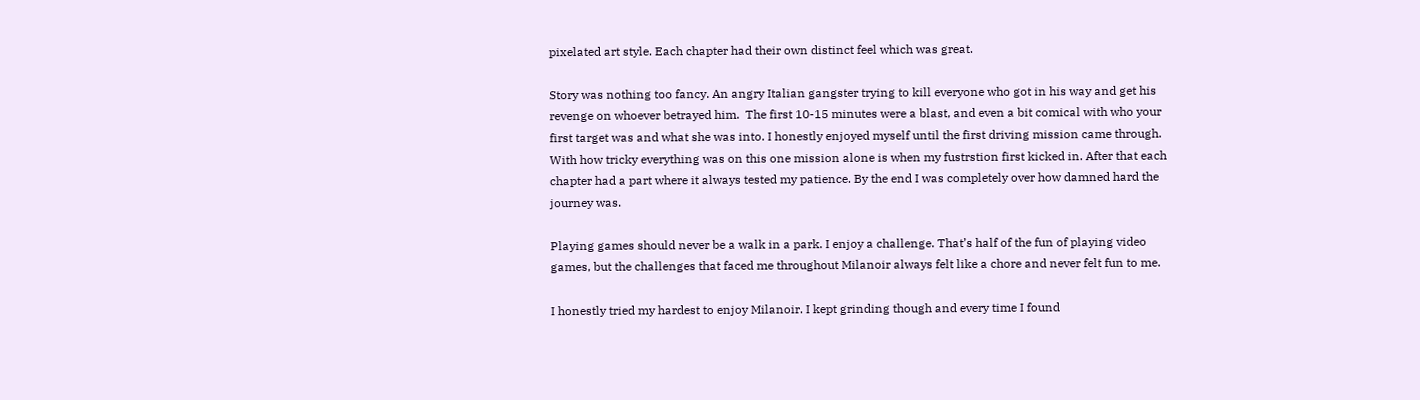pixelated art style. Each chapter had their own distinct feel which was great.

Story was nothing too fancy. An angry Italian gangster trying to kill everyone who got in his way and get his revenge on whoever betrayed him.  The first 10-15 minutes were a blast, and even a bit comical with who your first target was and what she was into. I honestly enjoyed myself until the first driving mission came through.  With how tricky everything was on this one mission alone is when my fustrstion first kicked in. After that each chapter had a part where it always tested my patience. By the end I was completely over how damned hard the journey was.

Playing games should never be a walk in a park. I enjoy a challenge. That’s half of the fun of playing video games, but the challenges that faced me throughout Milanoir always felt like a chore and never felt fun to me.

I honestly tried my hardest to enjoy Milanoir. I kept grinding though and every time I found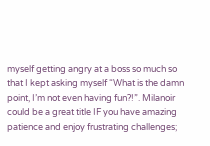myself getting angry at a boss so much so that I kept asking myself “What is the damn point, I’m not even having fun?!”. Milanoir could be a great title IF you have amazing patience and enjoy frustrating challenges;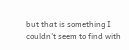but that is something I couldn’t seem to find with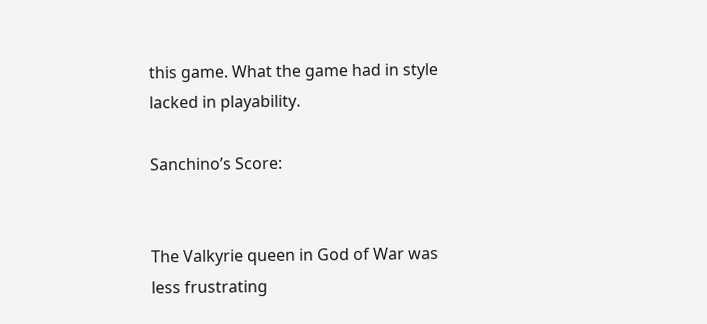this game. What the game had in style lacked in playability.

Sanchino’s Score:


The Valkyrie queen in God of War was less frustrating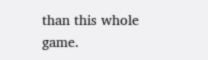than this whole game.